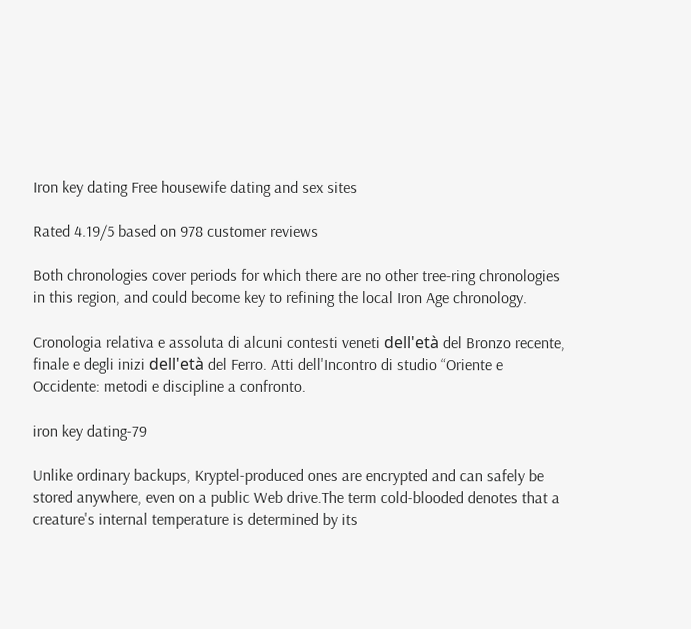Iron key dating Free housewife dating and sex sites

Rated 4.19/5 based on 978 customer reviews

Both chronologies cover periods for which there are no other tree-ring chronologies in this region, and could become key to refining the local Iron Age chronology.

Cronologia relativa e assoluta di alcuni contesti veneti dell'età del Bronzo recente, finale e degli inizi dell'età del Ferro. Atti dell'Incontro di studio “Oriente e Occidente: metodi e discipline a confronto.

iron key dating-79

Unlike ordinary backups, Kryptel-produced ones are encrypted and can safely be stored anywhere, even on a public Web drive.The term cold-blooded denotes that a creature's internal temperature is determined by its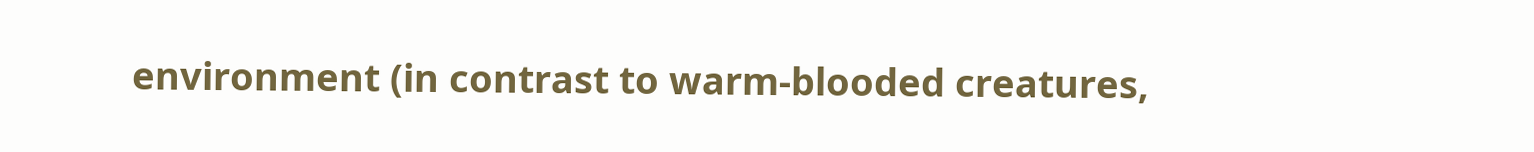environment (in contrast to warm-blooded creatures,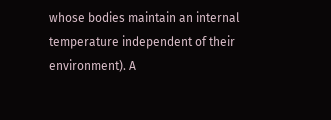whose bodies maintain an internal temperature independent of their environment). A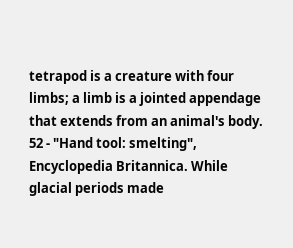tetrapod is a creature with four limbs; a limb is a jointed appendage that extends from an animal's body. 52 - "Hand tool: smelting", Encyclopedia Britannica. While glacial periods made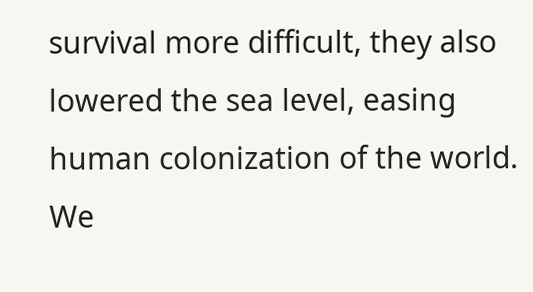survival more difficult, they also lowered the sea level, easing human colonization of the world. We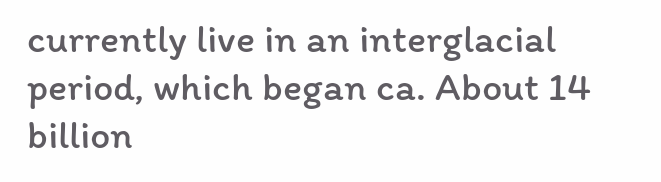currently live in an interglacial period, which began ca. About 14 billion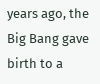years ago, the Big Bang gave birth to a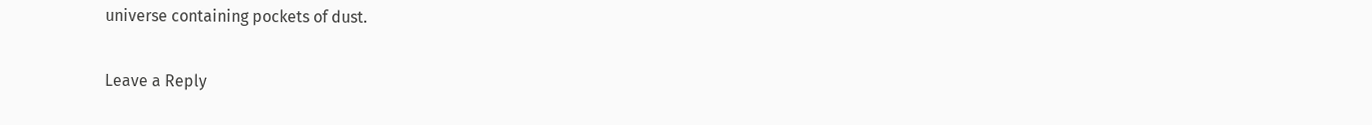universe containing pockets of dust.

Leave a Reply